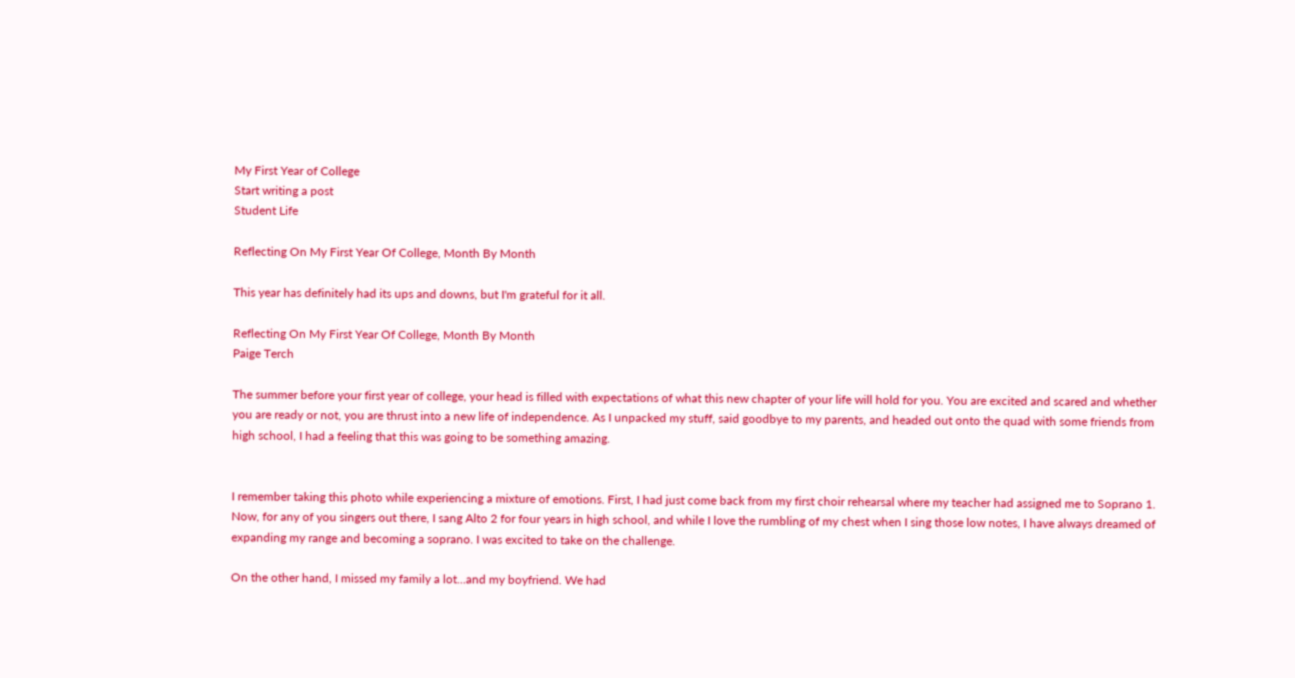My First Year of College
Start writing a post
Student Life

Reflecting On My First Year Of College, Month By Month

This year has definitely had its ups and downs, but I'm grateful for it all.

Reflecting On My First Year Of College, Month By Month
Paige Terch

The summer before your first year of college, your head is filled with expectations of what this new chapter of your life will hold for you. You are excited and scared and whether you are ready or not, you are thrust into a new life of independence. As I unpacked my stuff, said goodbye to my parents, and headed out onto the quad with some friends from high school, I had a feeling that this was going to be something amazing.


I remember taking this photo while experiencing a mixture of emotions. First, I had just come back from my first choir rehearsal where my teacher had assigned me to Soprano 1. Now, for any of you singers out there, I sang Alto 2 for four years in high school, and while I love the rumbling of my chest when I sing those low notes, I have always dreamed of expanding my range and becoming a soprano. I was excited to take on the challenge.

On the other hand, I missed my family a lot...and my boyfriend. We had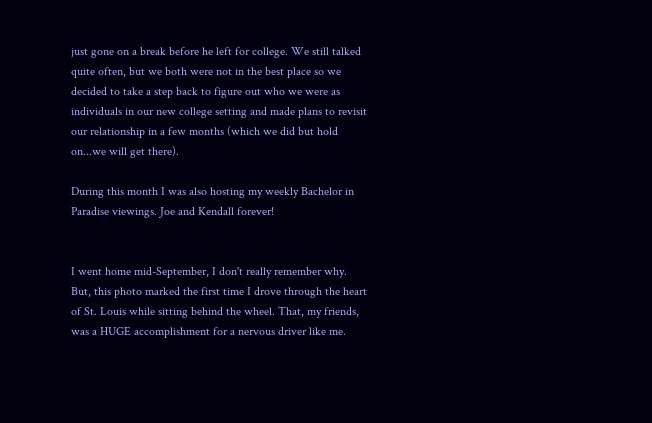just gone on a break before he left for college. We still talked quite often, but we both were not in the best place so we decided to take a step back to figure out who we were as individuals in our new college setting and made plans to revisit our relationship in a few months (which we did but hold on...we will get there).

During this month I was also hosting my weekly Bachelor in Paradise viewings. Joe and Kendall forever!


I went home mid-September, I don't really remember why. But, this photo marked the first time I drove through the heart of St. Louis while sitting behind the wheel. That, my friends, was a HUGE accomplishment for a nervous driver like me.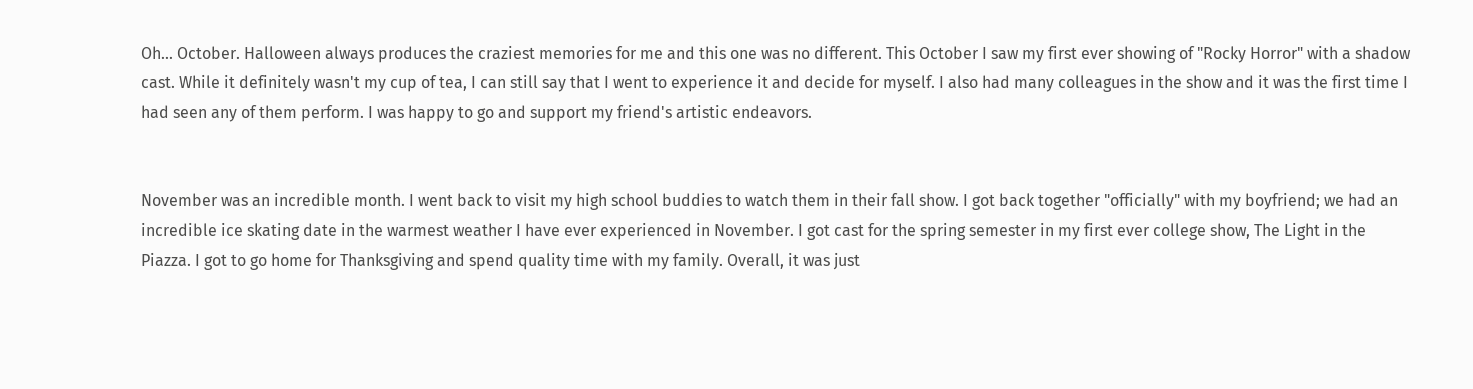Oh... October. Halloween always produces the craziest memories for me and this one was no different. This October I saw my first ever showing of "Rocky Horror" with a shadow cast. While it definitely wasn't my cup of tea, I can still say that I went to experience it and decide for myself. I also had many colleagues in the show and it was the first time I had seen any of them perform. I was happy to go and support my friend's artistic endeavors.


November was an incredible month. I went back to visit my high school buddies to watch them in their fall show. I got back together "officially" with my boyfriend; we had an incredible ice skating date in the warmest weather I have ever experienced in November. I got cast for the spring semester in my first ever college show, The Light in the Piazza. I got to go home for Thanksgiving and spend quality time with my family. Overall, it was just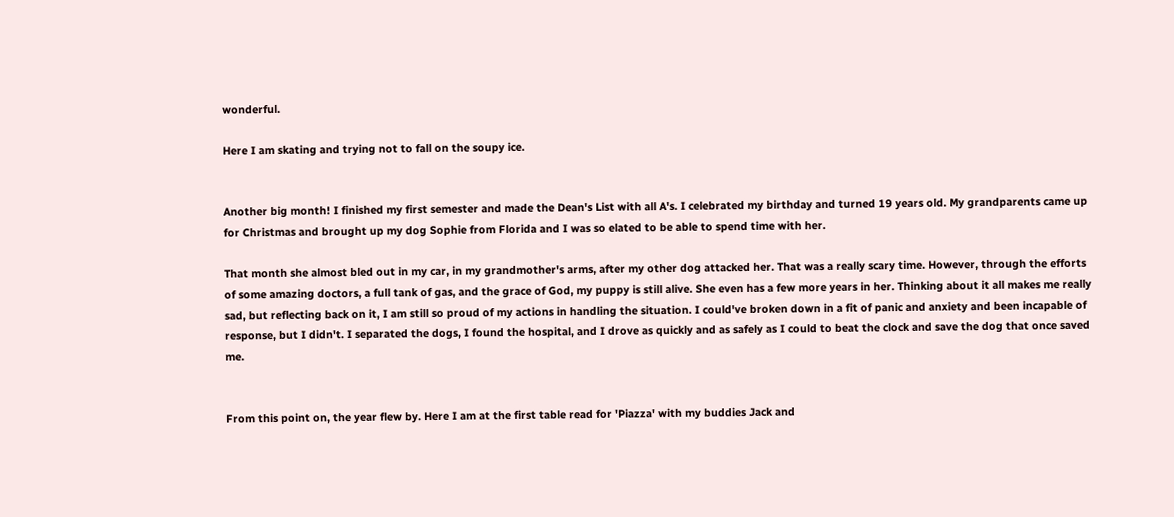wonderful.

Here I am skating and trying not to fall on the soupy ice.


Another big month! I finished my first semester and made the Dean's List with all A's. I celebrated my birthday and turned 19 years old. My grandparents came up for Christmas and brought up my dog Sophie from Florida and I was so elated to be able to spend time with her.

That month she almost bled out in my car, in my grandmother's arms, after my other dog attacked her. That was a really scary time. However, through the efforts of some amazing doctors, a full tank of gas, and the grace of God, my puppy is still alive. She even has a few more years in her. Thinking about it all makes me really sad, but reflecting back on it, I am still so proud of my actions in handling the situation. I could've broken down in a fit of panic and anxiety and been incapable of response, but I didn't. I separated the dogs, I found the hospital, and I drove as quickly and as safely as I could to beat the clock and save the dog that once saved me.


From this point on, the year flew by. Here I am at the first table read for 'Piazza' with my buddies Jack and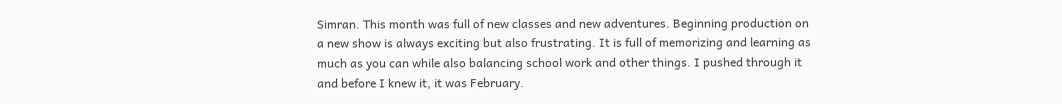Simran. This month was full of new classes and new adventures. Beginning production on a new show is always exciting but also frustrating. It is full of memorizing and learning as much as you can while also balancing school work and other things. I pushed through it and before I knew it, it was February.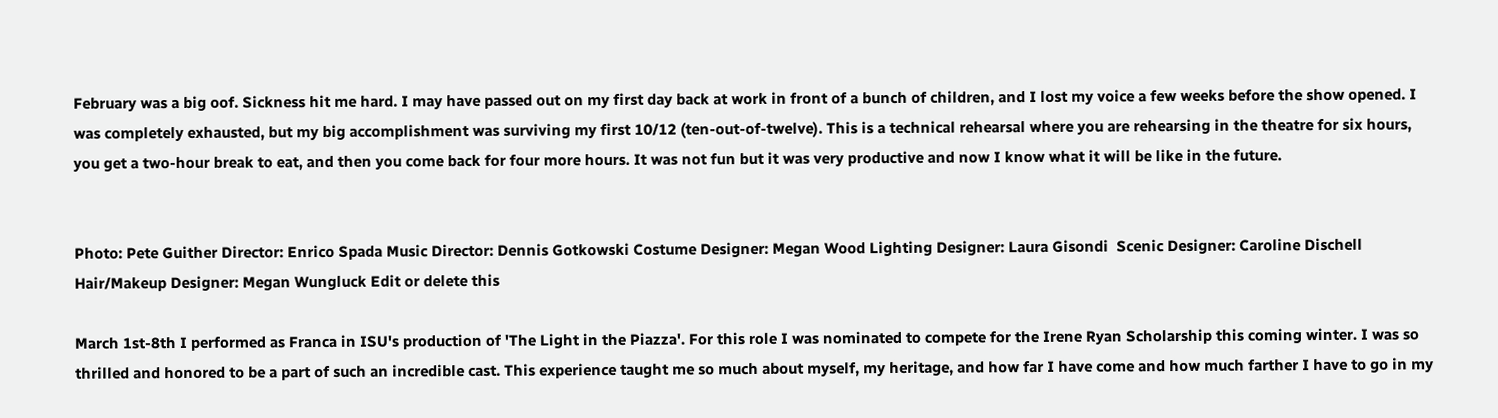February was a big oof. Sickness hit me hard. I may have passed out on my first day back at work in front of a bunch of children, and I lost my voice a few weeks before the show opened. I was completely exhausted, but my big accomplishment was surviving my first 10/12 (ten-out-of-twelve). This is a technical rehearsal where you are rehearsing in the theatre for six hours, you get a two-hour break to eat, and then you come back for four more hours. It was not fun but it was very productive and now I know what it will be like in the future.


Photo: Pete Guither Director: Enrico Spada Music Director: Dennis Gotkowski Costume Designer: Megan Wood Lighting Designer: Laura Gisondi  Scenic Designer: Caroline Dischell Hair/Makeup Designer: Megan Wungluck Edit or delete this

March 1st-8th I performed as Franca in ISU's production of 'The Light in the Piazza'. For this role I was nominated to compete for the Irene Ryan Scholarship this coming winter. I was so thrilled and honored to be a part of such an incredible cast. This experience taught me so much about myself, my heritage, and how far I have come and how much farther I have to go in my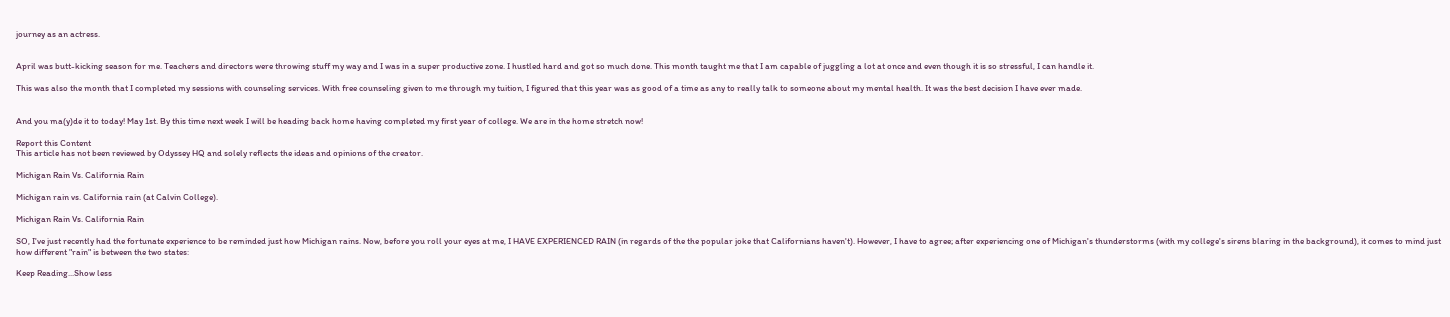journey as an actress.


April was butt-kicking season for me. Teachers and directors were throwing stuff my way and I was in a super productive zone. I hustled hard and got so much done. This month taught me that I am capable of juggling a lot at once and even though it is so stressful, I can handle it.

This was also the month that I completed my sessions with counseling services. With free counseling given to me through my tuition, I figured that this year was as good of a time as any to really talk to someone about my mental health. It was the best decision I have ever made.


And you ma(y)de it to today! May 1st. By this time next week I will be heading back home having completed my first year of college. We are in the home stretch now!

Report this Content
This article has not been reviewed by Odyssey HQ and solely reflects the ideas and opinions of the creator.

Michigan Rain Vs. California Rain

Michigan rain vs. California rain (at Calvin College).

Michigan Rain Vs. California Rain

SO, I've just recently had the fortunate experience to be reminded just how Michigan rains. Now, before you roll your eyes at me, I HAVE EXPERIENCED RAIN (in regards of the the popular joke that Californians haven't). However, I have to agree; after experiencing one of Michigan's thunderstorms (with my college's sirens blaring in the background), it comes to mind just how different "rain" is between the two states:

Keep Reading...Show less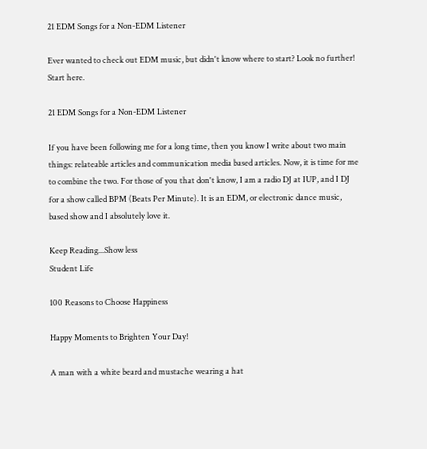21 EDM Songs for a Non-EDM Listener

Ever wanted to check out EDM music, but didn't know where to start? Look no further! Start here.

21 EDM Songs for a Non-EDM Listener

If you have been following me for a long time, then you know I write about two main things: relateable articles and communication media based articles. Now, it is time for me to combine the two. For those of you that don't know, I am a radio DJ at IUP, and I DJ for a show called BPM (Beats Per Minute). It is an EDM, or electronic dance music, based show and I absolutely love it.

Keep Reading...Show less
Student Life

100 Reasons to Choose Happiness

Happy Moments to Brighten Your Day!

A man with a white beard and mustache wearing a hat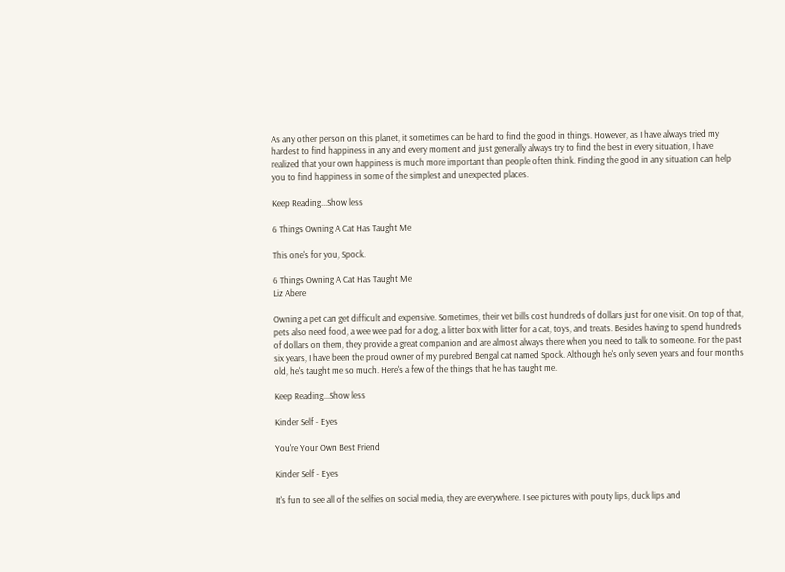As any other person on this planet, it sometimes can be hard to find the good in things. However, as I have always tried my hardest to find happiness in any and every moment and just generally always try to find the best in every situation, I have realized that your own happiness is much more important than people often think. Finding the good in any situation can help you to find happiness in some of the simplest and unexpected places.

Keep Reading...Show less

6 Things Owning A Cat Has Taught Me

This one's for you, Spock.

6 Things Owning A Cat Has Taught Me
Liz Abere

Owning a pet can get difficult and expensive. Sometimes, their vet bills cost hundreds of dollars just for one visit. On top of that, pets also need food, a wee wee pad for a dog, a litter box with litter for a cat, toys, and treats. Besides having to spend hundreds of dollars on them, they provide a great companion and are almost always there when you need to talk to someone. For the past six years, I have been the proud owner of my purebred Bengal cat named Spock. Although he's only seven years and four months old, he's taught me so much. Here's a few of the things that he has taught me.

Keep Reading...Show less

Kinder Self - Eyes

You're Your Own Best Friend

Kinder Self - Eyes

It's fun to see all of the selfies on social media, they are everywhere. I see pictures with pouty lips, duck lips and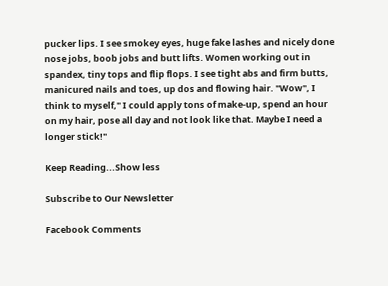pucker lips. I see smokey eyes, huge fake lashes and nicely done nose jobs, boob jobs and butt lifts. Women working out in spandex, tiny tops and flip flops. I see tight abs and firm butts, manicured nails and toes, up dos and flowing hair. "Wow", I think to myself," I could apply tons of make-up, spend an hour on my hair, pose all day and not look like that. Maybe I need a longer stick!"

Keep Reading...Show less

Subscribe to Our Newsletter

Facebook Comments